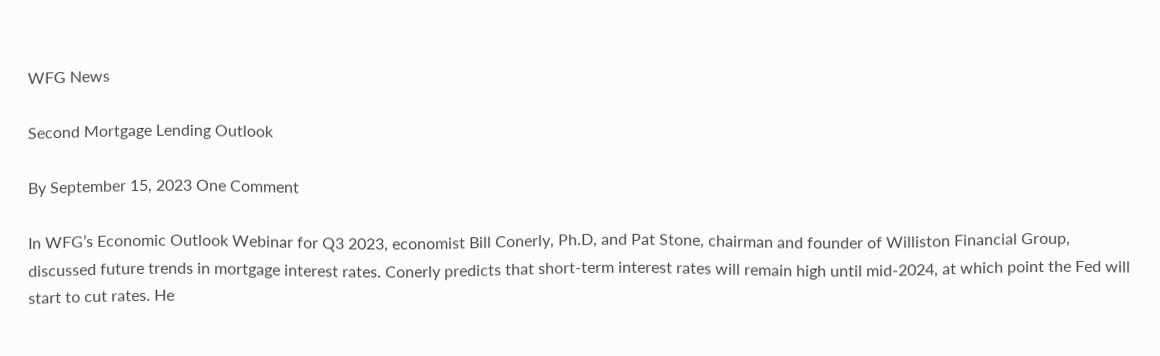WFG News

Second Mortgage Lending Outlook

By September 15, 2023 One Comment

In WFG’s Economic Outlook Webinar for Q3 2023, economist Bill Conerly, Ph.D, and Pat Stone, chairman and founder of Williston Financial Group, discussed future trends in mortgage interest rates. Conerly predicts that short-term interest rates will remain high until mid-2024, at which point the Fed will start to cut rates. He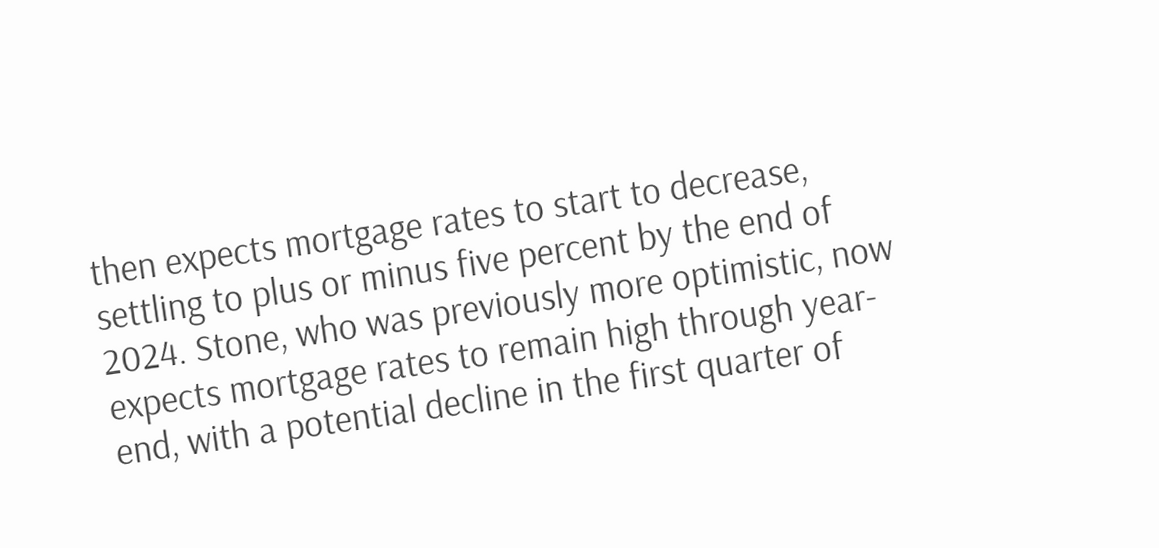then expects mortgage rates to start to decrease, settling to plus or minus five percent by the end of 2024. Stone, who was previously more optimistic, now expects mortgage rates to remain high through year-end, with a potential decline in the first quarter of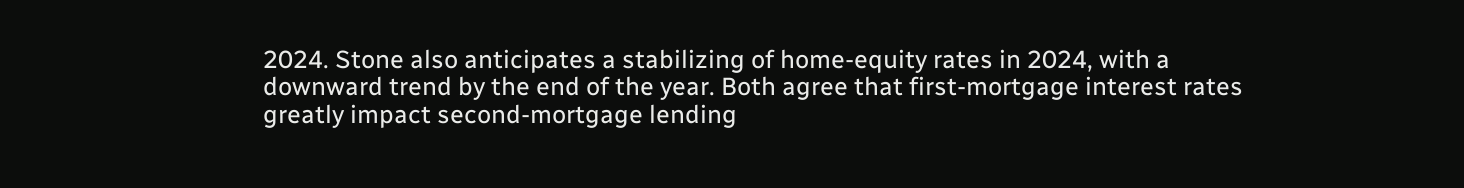2024. Stone also anticipates a stabilizing of home-equity rates in 2024, with a downward trend by the end of the year. Both agree that first-mortgage interest rates greatly impact second-mortgage lending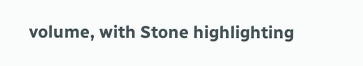volume, with Stone highlighting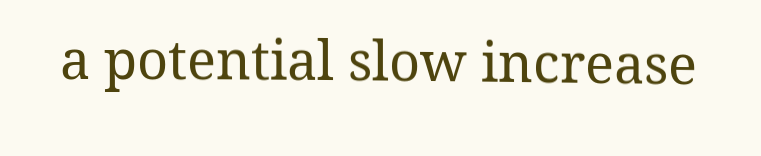a potential slow increase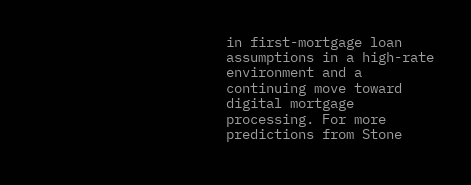in first-mortgage loan assumptions in a high-rate environment and a continuing move toward digital mortgage processing. For more predictions from Stone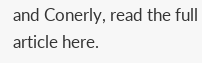and Conerly, read the full article here.